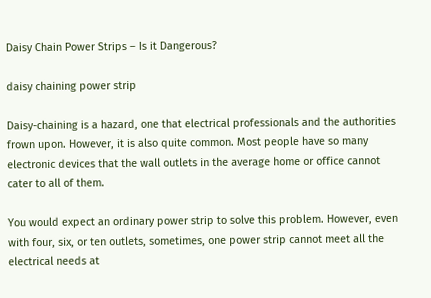Daisy Chain Power Strips – Is it Dangerous?

daisy chaining power strip

Daisy-chaining is a hazard, one that electrical professionals and the authorities frown upon. However, it is also quite common. Most people have so many electronic devices that the wall outlets in the average home or office cannot cater to all of them.

You would expect an ordinary power strip to solve this problem. However, even with four, six, or ten outlets, sometimes, one power strip cannot meet all the electrical needs at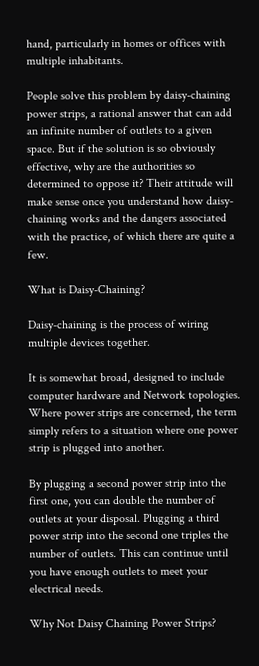hand, particularly in homes or offices with multiple inhabitants.

People solve this problem by daisy-chaining power strips, a rational answer that can add an infinite number of outlets to a given space. But if the solution is so obviously effective, why are the authorities so determined to oppose it? Their attitude will make sense once you understand how daisy-chaining works and the dangers associated with the practice, of which there are quite a few.

What is Daisy-Chaining?

Daisy-chaining is the process of wiring multiple devices together.

It is somewhat broad, designed to include computer hardware and Network topologies. Where power strips are concerned, the term simply refers to a situation where one power strip is plugged into another.

By plugging a second power strip into the first one, you can double the number of outlets at your disposal. Plugging a third power strip into the second one triples the number of outlets. This can continue until you have enough outlets to meet your electrical needs.

Why Not Daisy Chaining Power Strips?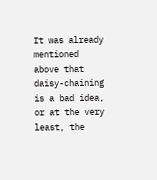It was already mentioned above that daisy-chaining is a bad idea, or at the very least, the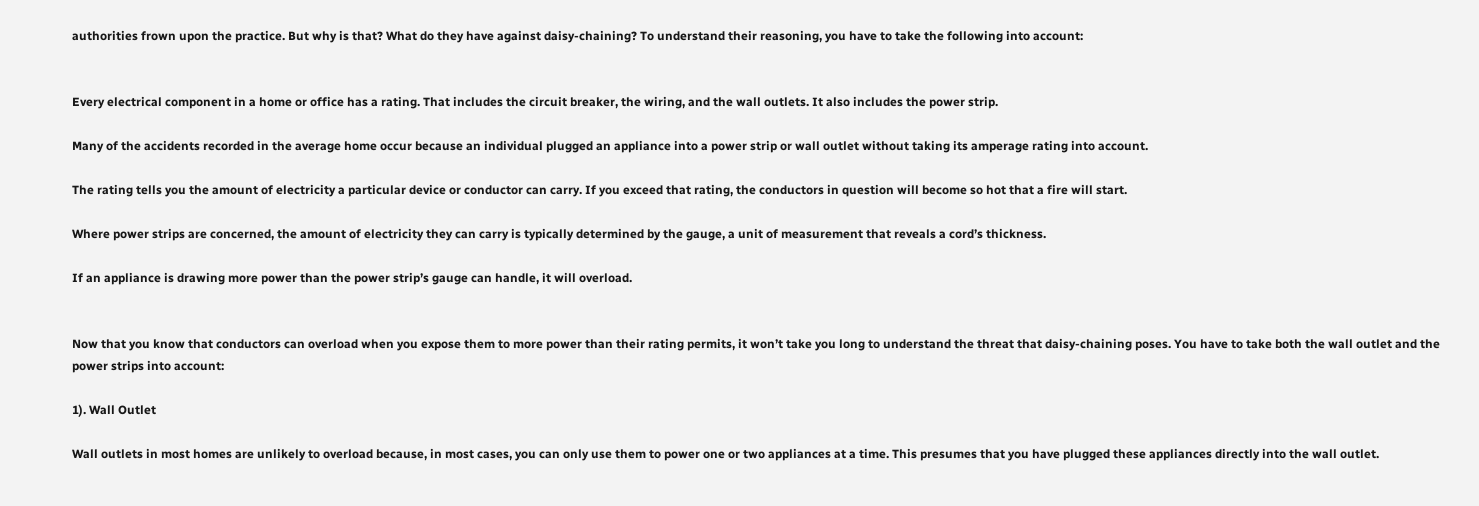authorities frown upon the practice. But why is that? What do they have against daisy-chaining? To understand their reasoning, you have to take the following into account:


Every electrical component in a home or office has a rating. That includes the circuit breaker, the wiring, and the wall outlets. It also includes the power strip.

Many of the accidents recorded in the average home occur because an individual plugged an appliance into a power strip or wall outlet without taking its amperage rating into account.

The rating tells you the amount of electricity a particular device or conductor can carry. If you exceed that rating, the conductors in question will become so hot that a fire will start.

Where power strips are concerned, the amount of electricity they can carry is typically determined by the gauge, a unit of measurement that reveals a cord’s thickness.

If an appliance is drawing more power than the power strip’s gauge can handle, it will overload.


Now that you know that conductors can overload when you expose them to more power than their rating permits, it won’t take you long to understand the threat that daisy-chaining poses. You have to take both the wall outlet and the power strips into account:

1). Wall Outlet

Wall outlets in most homes are unlikely to overload because, in most cases, you can only use them to power one or two appliances at a time. This presumes that you have plugged these appliances directly into the wall outlet.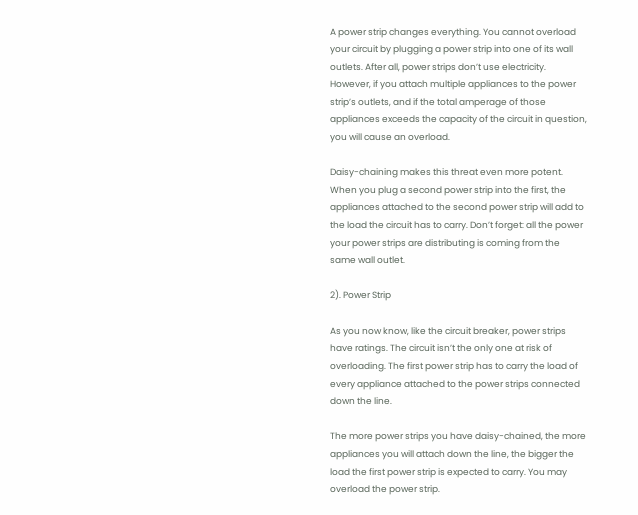A power strip changes everything. You cannot overload your circuit by plugging a power strip into one of its wall outlets. After all, power strips don’t use electricity. However, if you attach multiple appliances to the power strip’s outlets, and if the total amperage of those appliances exceeds the capacity of the circuit in question, you will cause an overload.

Daisy-chaining makes this threat even more potent. When you plug a second power strip into the first, the appliances attached to the second power strip will add to the load the circuit has to carry. Don’t forget: all the power your power strips are distributing is coming from the same wall outlet.

2). Power Strip

As you now know, like the circuit breaker, power strips have ratings. The circuit isn’t the only one at risk of overloading. The first power strip has to carry the load of every appliance attached to the power strips connected down the line.

The more power strips you have daisy-chained, the more appliances you will attach down the line, the bigger the load the first power strip is expected to carry. You may overload the power strip.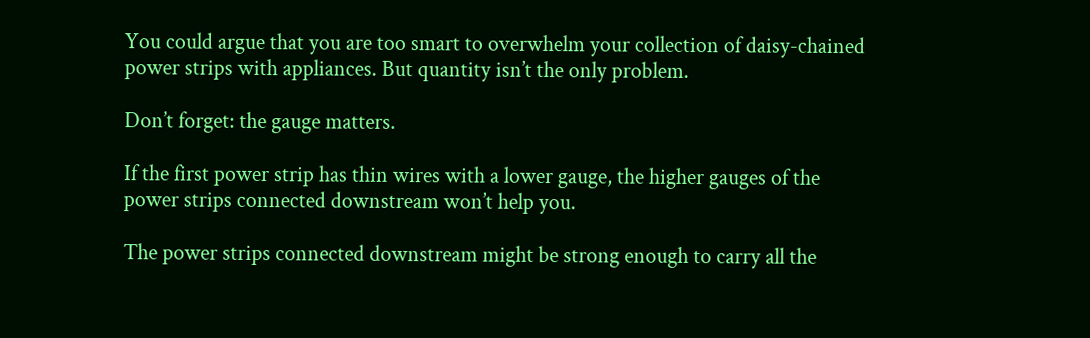You could argue that you are too smart to overwhelm your collection of daisy-chained power strips with appliances. But quantity isn’t the only problem.

Don’t forget: the gauge matters.

If the first power strip has thin wires with a lower gauge, the higher gauges of the power strips connected downstream won’t help you.

The power strips connected downstream might be strong enough to carry all the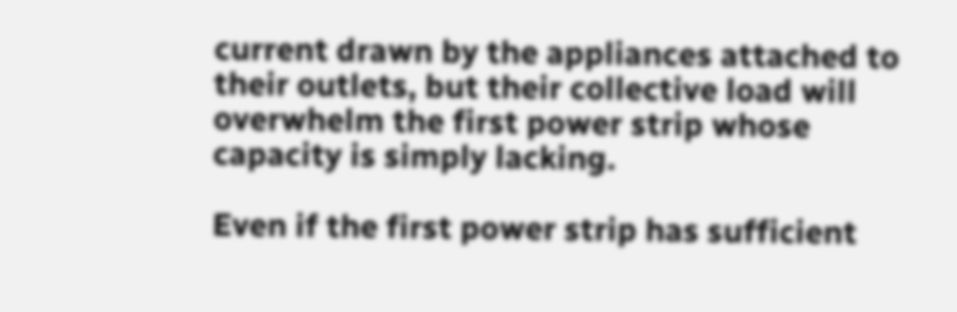current drawn by the appliances attached to their outlets, but their collective load will overwhelm the first power strip whose capacity is simply lacking.

Even if the first power strip has sufficient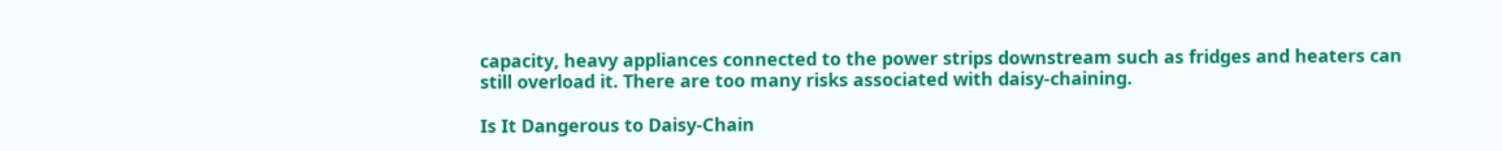capacity, heavy appliances connected to the power strips downstream such as fridges and heaters can still overload it. There are too many risks associated with daisy-chaining.

Is It Dangerous to Daisy-Chain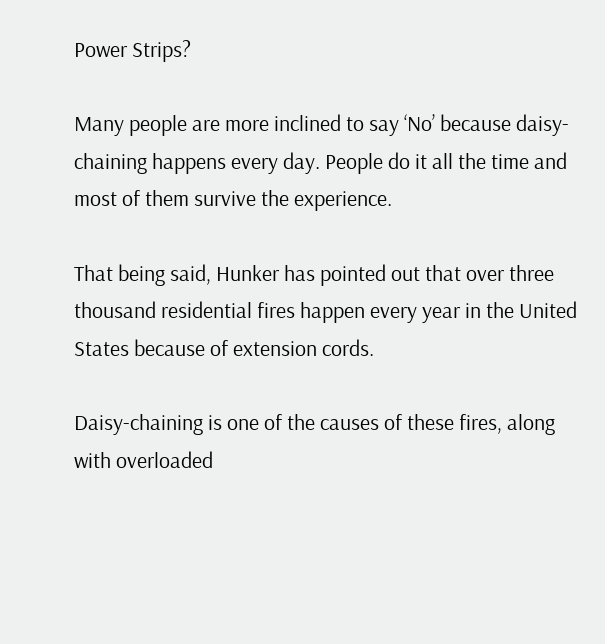Power Strips?

Many people are more inclined to say ‘No’ because daisy-chaining happens every day. People do it all the time and most of them survive the experience.

That being said, Hunker has pointed out that over three thousand residential fires happen every year in the United States because of extension cords.

Daisy-chaining is one of the causes of these fires, along with overloaded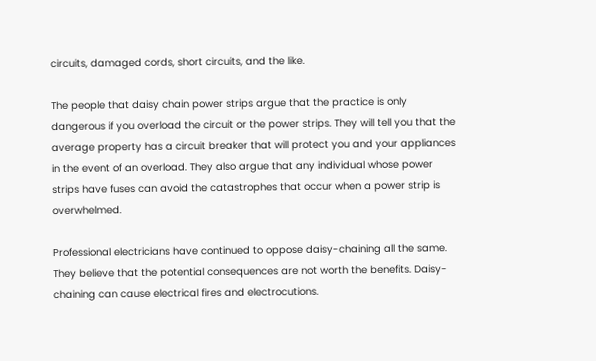circuits, damaged cords, short circuits, and the like.

The people that daisy chain power strips argue that the practice is only dangerous if you overload the circuit or the power strips. They will tell you that the average property has a circuit breaker that will protect you and your appliances in the event of an overload. They also argue that any individual whose power strips have fuses can avoid the catastrophes that occur when a power strip is overwhelmed.

Professional electricians have continued to oppose daisy-chaining all the same. They believe that the potential consequences are not worth the benefits. Daisy-chaining can cause electrical fires and electrocutions.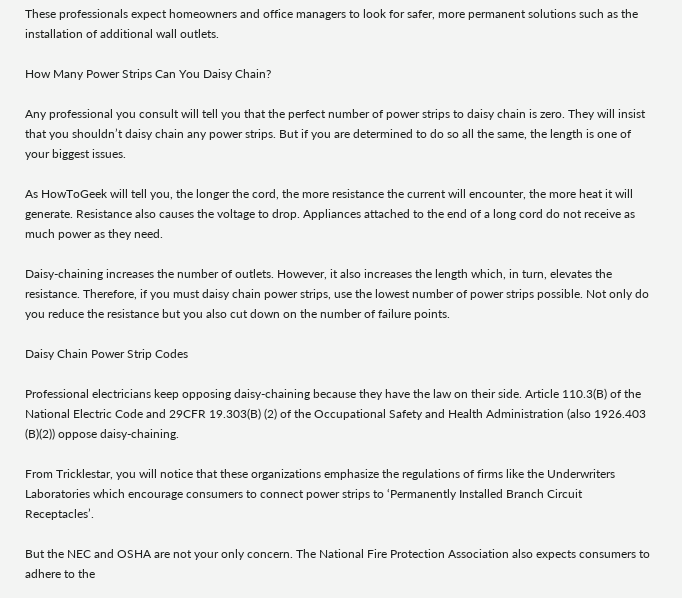These professionals expect homeowners and office managers to look for safer, more permanent solutions such as the installation of additional wall outlets.

How Many Power Strips Can You Daisy Chain?

Any professional you consult will tell you that the perfect number of power strips to daisy chain is zero. They will insist that you shouldn’t daisy chain any power strips. But if you are determined to do so all the same, the length is one of your biggest issues.

As HowToGeek will tell you, the longer the cord, the more resistance the current will encounter, the more heat it will generate. Resistance also causes the voltage to drop. Appliances attached to the end of a long cord do not receive as much power as they need.

Daisy-chaining increases the number of outlets. However, it also increases the length which, in turn, elevates the resistance. Therefore, if you must daisy chain power strips, use the lowest number of power strips possible. Not only do you reduce the resistance but you also cut down on the number of failure points.

Daisy Chain Power Strip Codes

Professional electricians keep opposing daisy-chaining because they have the law on their side. Article 110.3(B) of the National Electric Code and 29CFR 19.303(B) (2) of the Occupational Safety and Health Administration (also 1926.403 (B)(2)) oppose daisy-chaining.

From Tricklestar, you will notice that these organizations emphasize the regulations of firms like the Underwriters Laboratories which encourage consumers to connect power strips to ‘Permanently Installed Branch Circuit Receptacles’.

But the NEC and OSHA are not your only concern. The National Fire Protection Association also expects consumers to adhere to the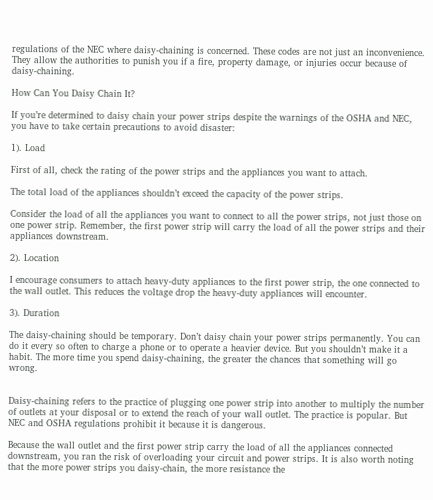regulations of the NEC where daisy-chaining is concerned. These codes are not just an inconvenience. They allow the authorities to punish you if a fire, property damage, or injuries occur because of daisy-chaining.

How Can You Daisy Chain It?

If you’re determined to daisy chain your power strips despite the warnings of the OSHA and NEC, you have to take certain precautions to avoid disaster:

1). Load

First of all, check the rating of the power strips and the appliances you want to attach.

The total load of the appliances shouldn’t exceed the capacity of the power strips.

Consider the load of all the appliances you want to connect to all the power strips, not just those on one power strip. Remember, the first power strip will carry the load of all the power strips and their appliances downstream.

2). Location

I encourage consumers to attach heavy-duty appliances to the first power strip, the one connected to the wall outlet. This reduces the voltage drop the heavy-duty appliances will encounter.

3). Duration

The daisy-chaining should be temporary. Don’t daisy chain your power strips permanently. You can do it every so often to charge a phone or to operate a heavier device. But you shouldn’t make it a habit. The more time you spend daisy-chaining, the greater the chances that something will go wrong.


Daisy-chaining refers to the practice of plugging one power strip into another to multiply the number of outlets at your disposal or to extend the reach of your wall outlet. The practice is popular. But NEC and OSHA regulations prohibit it because it is dangerous.

Because the wall outlet and the first power strip carry the load of all the appliances connected downstream, you ran the risk of overloading your circuit and power strips. It is also worth noting that the more power strips you daisy-chain, the more resistance the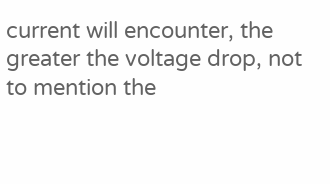current will encounter, the greater the voltage drop, not to mention the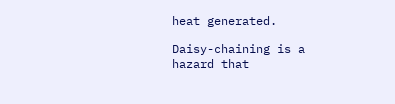heat generated.

Daisy-chaining is a hazard that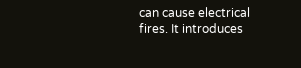can cause electrical fires. It introduces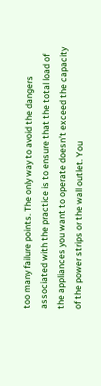too many failure points. The only way to avoid the dangers associated with the practice is to ensure that the total load of the appliances you want to operate doesn’t exceed the capacity of the power strips or the wall outlet. You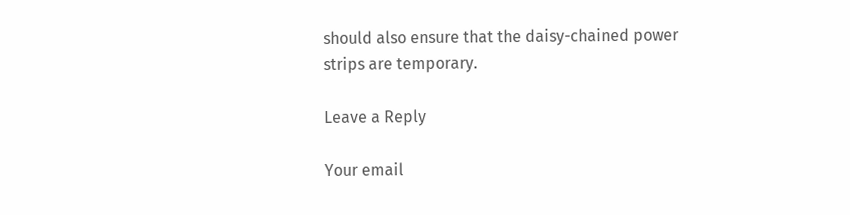should also ensure that the daisy-chained power strips are temporary.

Leave a Reply

Your email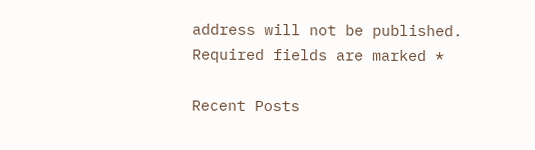address will not be published. Required fields are marked *

Recent Posts